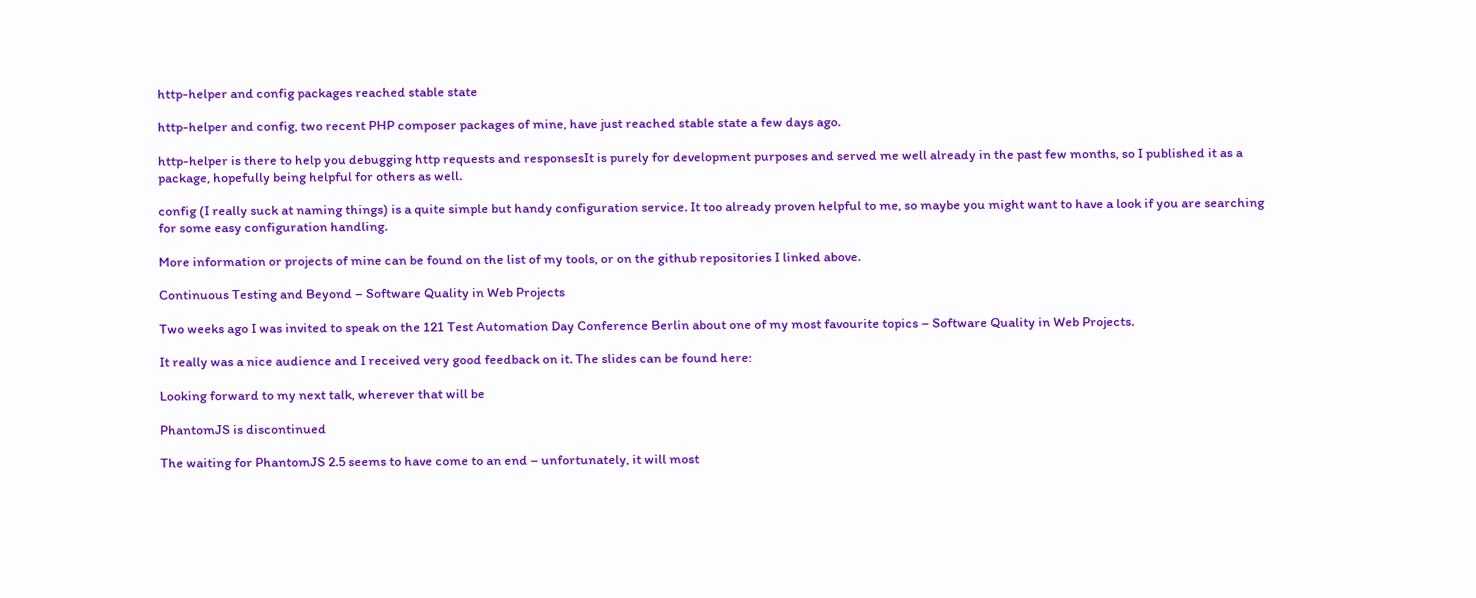http-helper and config packages reached stable state

http-helper and config, two recent PHP composer packages of mine, have just reached stable state a few days ago.

http-helper is there to help you debugging http requests and responsesIt is purely for development purposes and served me well already in the past few months, so I published it as a package, hopefully being helpful for others as well.

config (I really suck at naming things) is a quite simple but handy configuration service. It too already proven helpful to me, so maybe you might want to have a look if you are searching for some easy configuration handling.

More information or projects of mine can be found on the list of my tools, or on the github repositories I linked above.

Continuous Testing and Beyond – Software Quality in Web Projects

Two weeks ago I was invited to speak on the 121 Test Automation Day Conference Berlin about one of my most favourite topics – Software Quality in Web Projects.

It really was a nice audience and I received very good feedback on it. The slides can be found here:

Looking forward to my next talk, wherever that will be

PhantomJS is discontinued

The waiting for PhantomJS 2.5 seems to have come to an end – unfortunately, it will most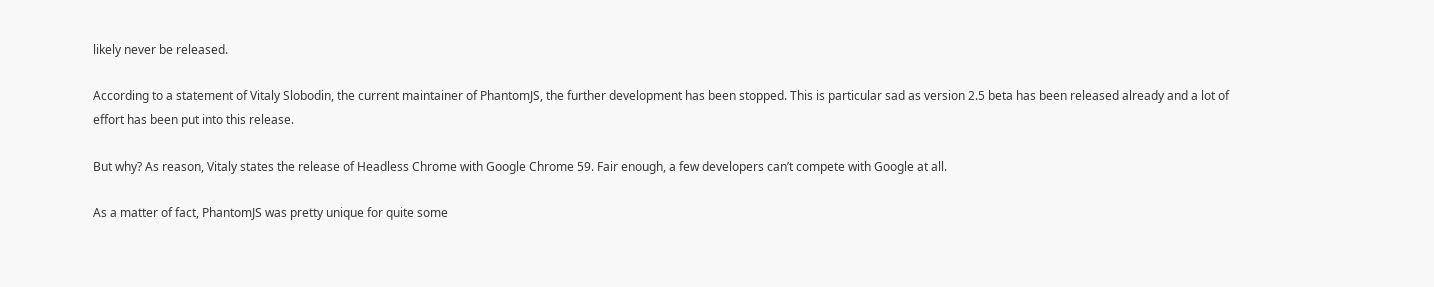likely never be released.

According to a statement of Vitaly Slobodin, the current maintainer of PhantomJS, the further development has been stopped. This is particular sad as version 2.5 beta has been released already and a lot of effort has been put into this release.

But why? As reason, Vitaly states the release of Headless Chrome with Google Chrome 59. Fair enough, a few developers can’t compete with Google at all.

As a matter of fact, PhantomJS was pretty unique for quite some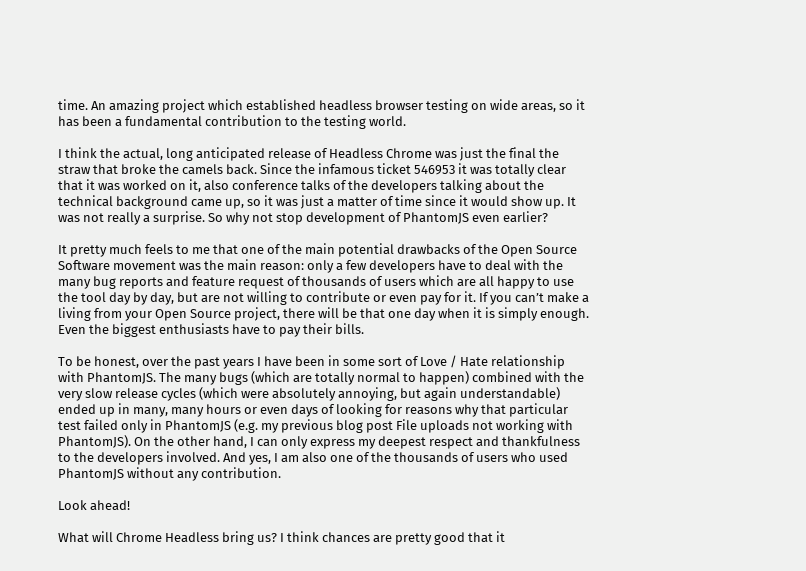time. An amazing project which established headless browser testing on wide areas, so it has been a fundamental contribution to the testing world.

I think the actual, long anticipated release of Headless Chrome was just the final the straw that broke the camels back. Since the infamous ticket 546953 it was totally clear that it was worked on it, also conference talks of the developers talking about the technical background came up, so it was just a matter of time since it would show up. It was not really a surprise. So why not stop development of PhantomJS even earlier?

It pretty much feels to me that one of the main potential drawbacks of the Open Source Software movement was the main reason: only a few developers have to deal with the many bug reports and feature request of thousands of users which are all happy to use the tool day by day, but are not willing to contribute or even pay for it. If you can’t make a living from your Open Source project, there will be that one day when it is simply enough. Even the biggest enthusiasts have to pay their bills.

To be honest, over the past years I have been in some sort of Love / Hate relationship with PhantomJS. The many bugs (which are totally normal to happen) combined with the very slow release cycles (which were absolutely annoying, but again understandable) ended up in many, many hours or even days of looking for reasons why that particular test failed only in PhantomJS (e.g. my previous blog post File uploads not working with PhantomJS). On the other hand, I can only express my deepest respect and thankfulness to the developers involved. And yes, I am also one of the thousands of users who used PhantomJS without any contribution.

Look ahead!

What will Chrome Headless bring us? I think chances are pretty good that it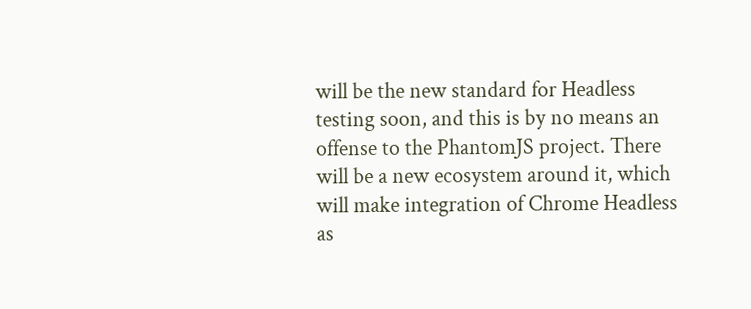will be the new standard for Headless testing soon, and this is by no means an offense to the PhantomJS project. There will be a new ecosystem around it, which will make integration of Chrome Headless as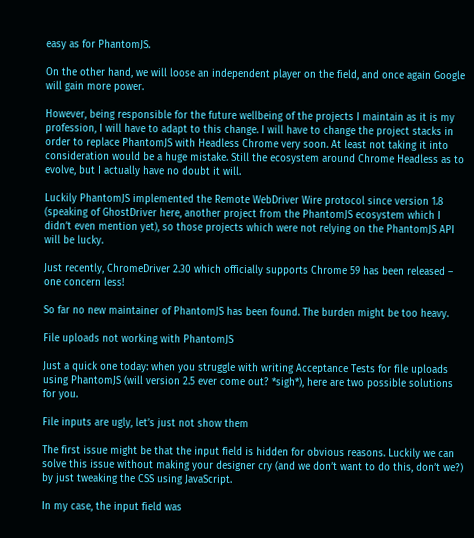easy as for PhantomJS.

On the other hand, we will loose an independent player on the field, and once again Google will gain more power.

However, being responsible for the future wellbeing of the projects I maintain as it is my profession, I will have to adapt to this change. I will have to change the project stacks in order to replace PhantomJS with Headless Chrome very soon. At least not taking it into consideration would be a huge mistake. Still the ecosystem around Chrome Headless as to evolve, but I actually have no doubt it will.

Luckily PhantomJS implemented the Remote WebDriver Wire protocol since version 1.8 (speaking of GhostDriver here, another project from the PhantomJS ecosystem which I didn’t even mention yet), so those projects which were not relying on the PhantomJS API will be lucky.

Just recently, ChromeDriver 2.30 which officially supports Chrome 59 has been released – one concern less!

So far no new maintainer of PhantomJS has been found. The burden might be too heavy.

File uploads not working with PhantomJS

Just a quick one today: when you struggle with writing Acceptance Tests for file uploads using PhantomJS (will version 2.5 ever come out? *sigh*), here are two possible solutions for you.

File inputs are ugly, let’s just not show them

The first issue might be that the input field is hidden for obvious reasons. Luckily we can solve this issue without making your designer cry (and we don’t want to do this, don’t we?) by just tweaking the CSS using JavaScript.

In my case, the input field was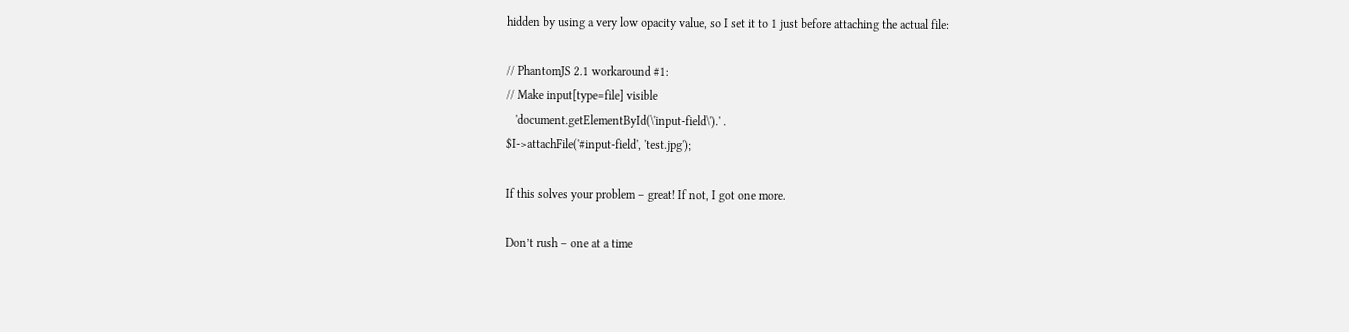hidden by using a very low opacity value, so I set it to 1 just before attaching the actual file:

// PhantomJS 2.1 workaround #1:
// Make input[type=file] visible
   'document.getElementById(\'input-field\').' .
$I->attachFile('#input-field', 'test.jpg');

If this solves your problem – great! If not, I got one more.

Don’t rush – one at a time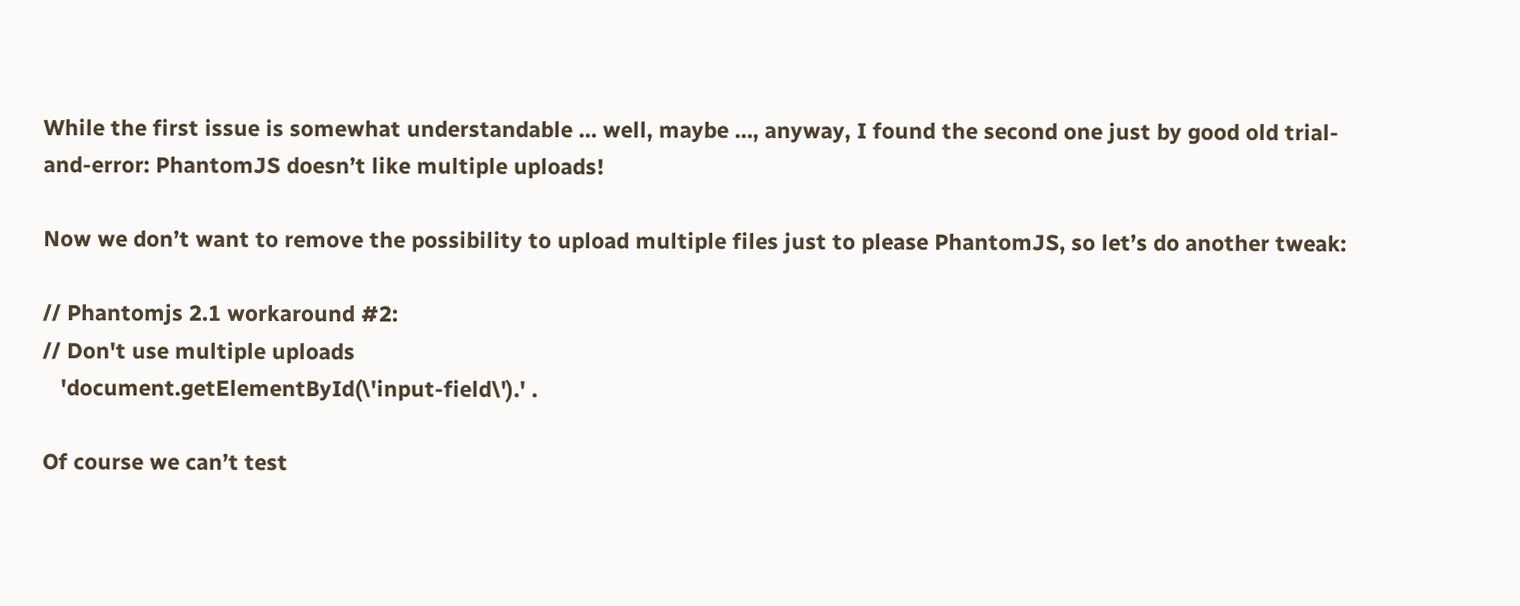While the first issue is somewhat understandable … well, maybe …, anyway, I found the second one just by good old trial-and-error: PhantomJS doesn’t like multiple uploads!

Now we don’t want to remove the possibility to upload multiple files just to please PhantomJS, so let’s do another tweak:

// Phantomjs 2.1 workaround #2:
// Don't use multiple uploads
   'document.getElementById(\'input-field\').' .

Of course we can’t test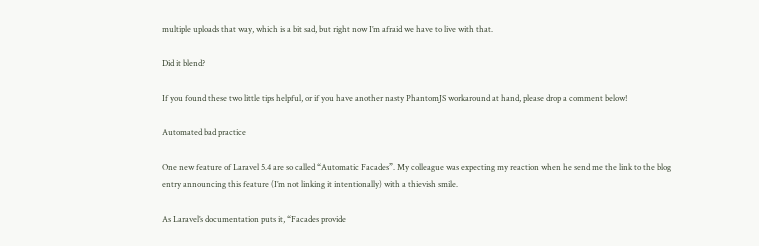multiple uploads that way, which is a bit sad, but right now I’m afraid we have to live with that.

Did it blend?

If you found these two little tips helpful, or if you have another nasty PhantomJS workaround at hand, please drop a comment below!

Automated bad practice

One new feature of Laravel 5.4 are so called “Automatic Facades”. My colleague was expecting my reaction when he send me the link to the blog entry announcing this feature (I’m not linking it intentionally) with a thievish smile.

As Laravel’s documentation puts it, “Facades provide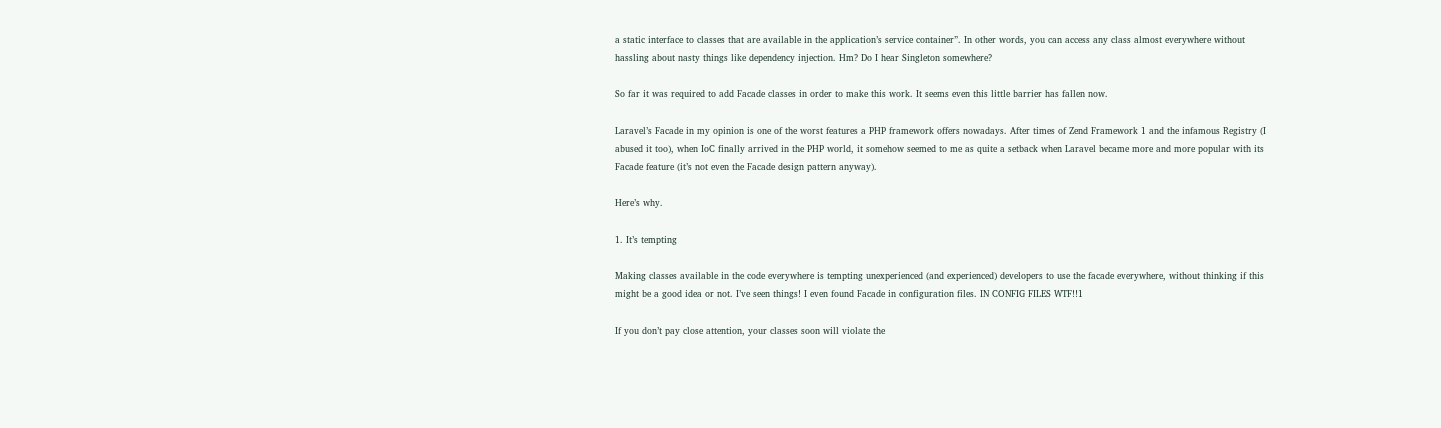a static interface to classes that are available in the application’s service container”. In other words, you can access any class almost everywhere without hassling about nasty things like dependency injection. Hm? Do I hear Singleton somewhere?

So far it was required to add Facade classes in order to make this work. It seems even this little barrier has fallen now.

Laravel’s Facade in my opinion is one of the worst features a PHP framework offers nowadays. After times of Zend Framework 1 and the infamous Registry (I abused it too), when IoC finally arrived in the PHP world, it somehow seemed to me as quite a setback when Laravel became more and more popular with its Facade feature (it’s not even the Facade design pattern anyway).

Here’s why.

1. It’s tempting

Making classes available in the code everywhere is tempting unexperienced (and experienced) developers to use the facade everywhere, without thinking if this might be a good idea or not. I’ve seen things! I even found Facade in configuration files. IN CONFIG FILES WTF!!1

If you don’t pay close attention, your classes soon will violate the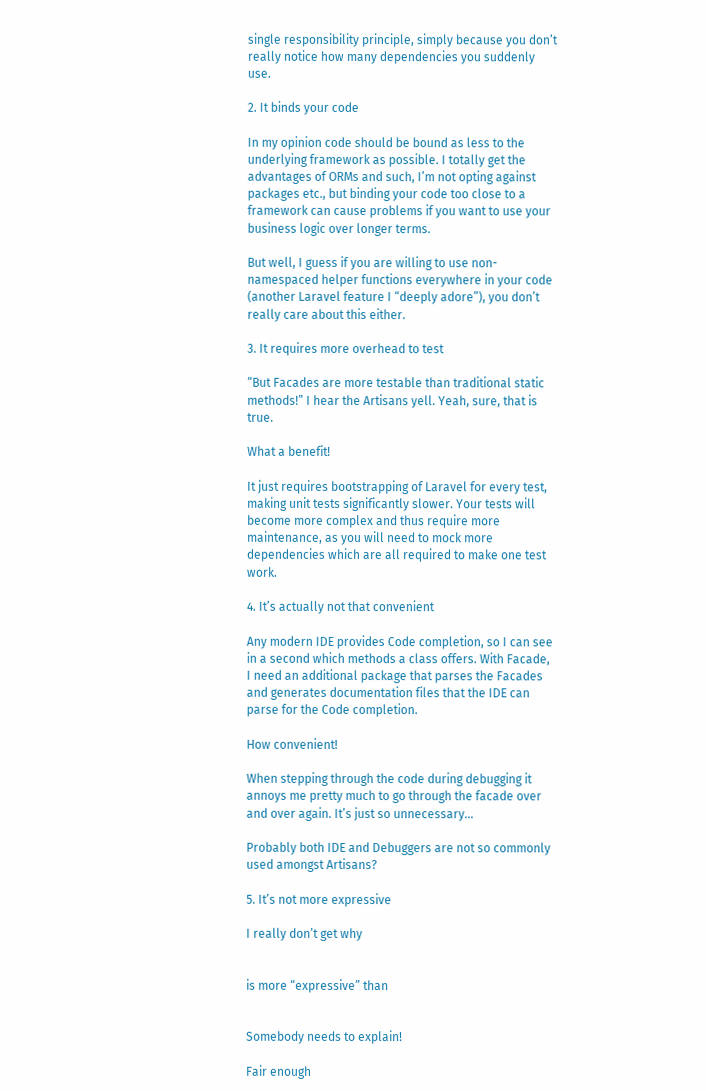single responsibility principle, simply because you don’t really notice how many dependencies you suddenly use.

2. It binds your code

In my opinion code should be bound as less to the underlying framework as possible. I totally get the advantages of ORMs and such, I’m not opting against packages etc., but binding your code too close to a framework can cause problems if you want to use your business logic over longer terms.

But well, I guess if you are willing to use non-namespaced helper functions everywhere in your code (another Laravel feature I “deeply adore”), you don’t really care about this either.

3. It requires more overhead to test

“But Facades are more testable than traditional static methods!” I hear the Artisans yell. Yeah, sure, that is true.

What a benefit!

It just requires bootstrapping of Laravel for every test, making unit tests significantly slower. Your tests will become more complex and thus require more maintenance, as you will need to mock more dependencies which are all required to make one test work.

4. It’s actually not that convenient

Any modern IDE provides Code completion, so I can see in a second which methods a class offers. With Facade, I need an additional package that parses the Facades and generates documentation files that the IDE can parse for the Code completion.

How convenient!

When stepping through the code during debugging it annoys me pretty much to go through the facade over and over again. It’s just so unnecessary…

Probably both IDE and Debuggers are not so commonly used amongst Artisans?

5. It’s not more expressive

I really don’t get why


is more “expressive” than


Somebody needs to explain!

Fair enough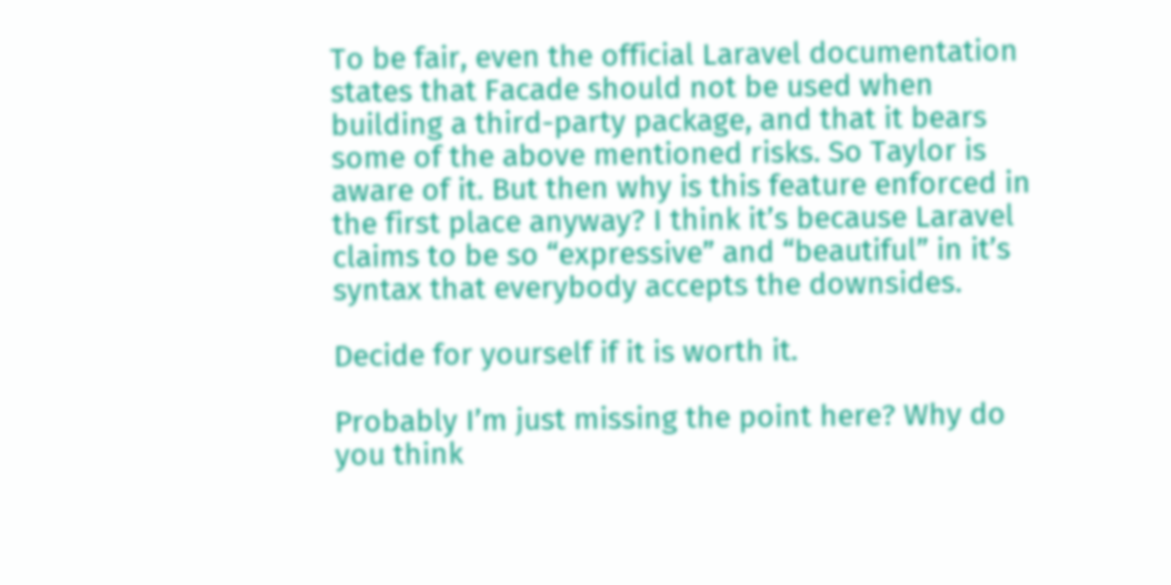To be fair, even the official Laravel documentation states that Facade should not be used when building a third-party package, and that it bears some of the above mentioned risks. So Taylor is aware of it. But then why is this feature enforced in the first place anyway? I think it’s because Laravel claims to be so “expressive” and “beautiful” in it’s syntax that everybody accepts the downsides.

Decide for yourself if it is worth it.

Probably I’m just missing the point here? Why do you think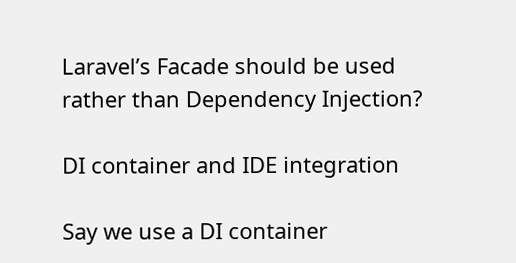Laravel’s Facade should be used rather than Dependency Injection?

DI container and IDE integration

Say we use a DI container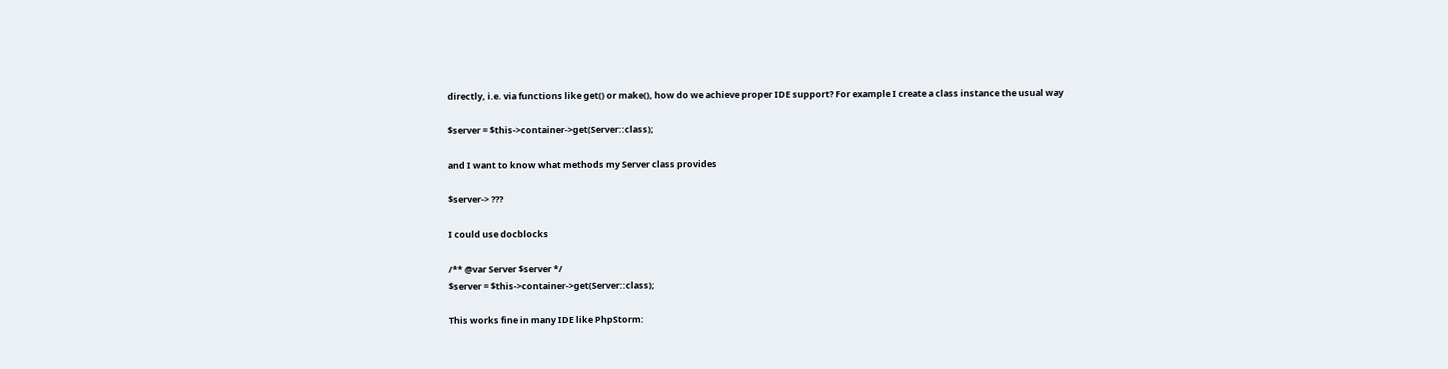directly, i.e. via functions like get() or make(), how do we achieve proper IDE support? For example I create a class instance the usual way

$server = $this->container->get(Server::class);

and I want to know what methods my Server class provides

$server-> ???

I could use docblocks

/** @var Server $server */
$server = $this->container->get(Server::class);

This works fine in many IDE like PhpStorm: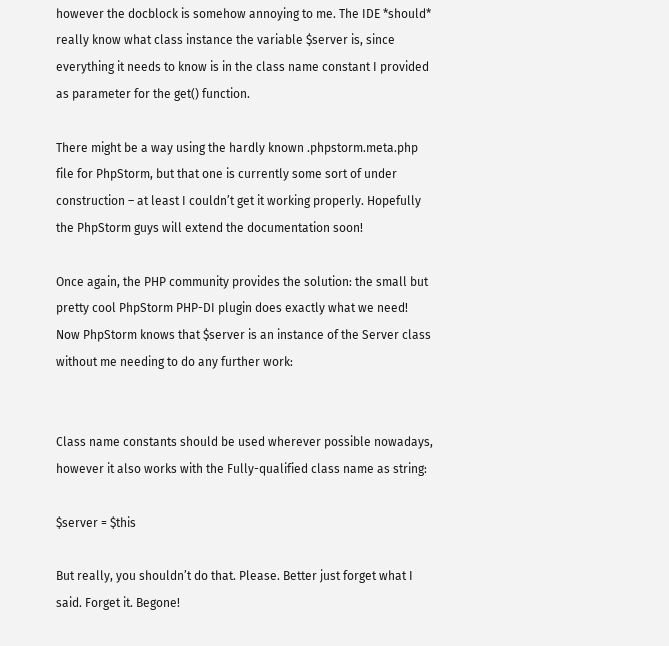however the docblock is somehow annoying to me. The IDE *should* really know what class instance the variable $server is, since everything it needs to know is in the class name constant I provided as parameter for the get() function.

There might be a way using the hardly known .phpstorm.meta.php file for PhpStorm, but that one is currently some sort of under construction – at least I couldn’t get it working properly. Hopefully the PhpStorm guys will extend the documentation soon!

Once again, the PHP community provides the solution: the small but pretty cool PhpStorm PHP-DI plugin does exactly what we need! Now PhpStorm knows that $server is an instance of the Server class without me needing to do any further work:


Class name constants should be used wherever possible nowadays, however it also works with the Fully-qualified class name as string:

$server = $this

But really, you shouldn’t do that. Please. Better just forget what I said. Forget it. Begone!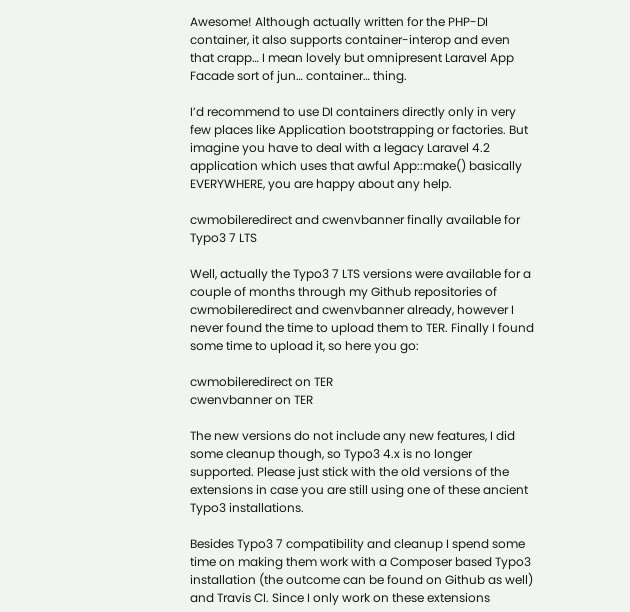Awesome! Although actually written for the PHP-DI container, it also supports container-interop and even that crapp… I mean lovely but omnipresent Laravel App Facade sort of jun… container… thing.

I’d recommend to use DI containers directly only in very few places like Application bootstrapping or factories. But imagine you have to deal with a legacy Laravel 4.2 application which uses that awful App::make() basically EVERYWHERE, you are happy about any help.

cwmobileredirect and cwenvbanner finally available for Typo3 7 LTS

Well, actually the Typo3 7 LTS versions were available for a couple of months through my Github repositories of cwmobileredirect and cwenvbanner already, however I never found the time to upload them to TER. Finally I found some time to upload it, so here you go:

cwmobileredirect on TER
cwenvbanner on TER

The new versions do not include any new features, I did some cleanup though, so Typo3 4.x is no longer supported. Please just stick with the old versions of the extensions in case you are still using one of these ancient Typo3 installations.

Besides Typo3 7 compatibility and cleanup I spend some time on making them work with a Composer based Typo3 installation (the outcome can be found on Github as well) and Travis CI. Since I only work on these extensions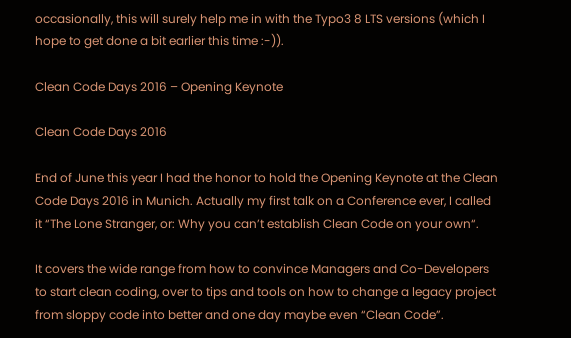occasionally, this will surely help me in with the Typo3 8 LTS versions (which I hope to get done a bit earlier this time :-)).

Clean Code Days 2016 – Opening Keynote

Clean Code Days 2016

End of June this year I had the honor to hold the Opening Keynote at the Clean Code Days 2016 in Munich. Actually my first talk on a Conference ever, I called it “The Lone Stranger, or: Why you can’t establish Clean Code on your own“.

It covers the wide range from how to convince Managers and Co-Developers to start clean coding, over to tips and tools on how to change a legacy project from sloppy code into better and one day maybe even “Clean Code”.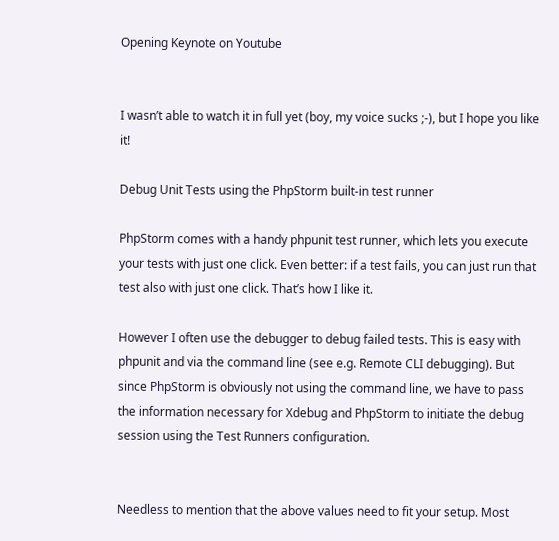Opening Keynote on Youtube


I wasn’t able to watch it in full yet (boy, my voice sucks ;-), but I hope you like it!

Debug Unit Tests using the PhpStorm built-in test runner

PhpStorm comes with a handy phpunit test runner, which lets you execute your tests with just one click. Even better: if a test fails, you can just run that test also with just one click. That’s how I like it.

However I often use the debugger to debug failed tests. This is easy with phpunit and via the command line (see e.g. Remote CLI debugging). But since PhpStorm is obviously not using the command line, we have to pass the information necessary for Xdebug and PhpStorm to initiate the debug session using the Test Runners configuration.


Needless to mention that the above values need to fit your setup. Most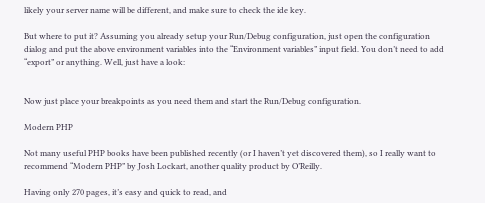likely your server name will be different, and make sure to check the ide key.

But where to put it? Assuming you already setup your Run/Debug configuration, just open the configuration dialog and put the above environment variables into the “Environment variables” input field. You don’t need to add “export” or anything. Well, just have a look:


Now just place your breakpoints as you need them and start the Run/Debug configuration.

Modern PHP

Not many useful PHP books have been published recently (or I haven’t yet discovered them), so I really want to recommend “Modern PHP” by Josh Lockart, another quality product by O’Reilly.

Having only 270 pages, it’s easy and quick to read, and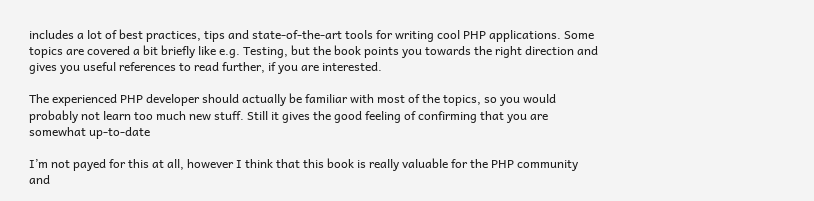includes a lot of best practices, tips and state-of-the-art tools for writing cool PHP applications. Some topics are covered a bit briefly like e.g. Testing, but the book points you towards the right direction and gives you useful references to read further, if you are interested.

The experienced PHP developer should actually be familiar with most of the topics, so you would probably not learn too much new stuff. Still it gives the good feeling of confirming that you are somewhat up-to-date

I’m not payed for this at all, however I think that this book is really valuable for the PHP community and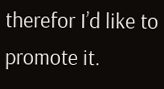therefor I’d like to promote it.